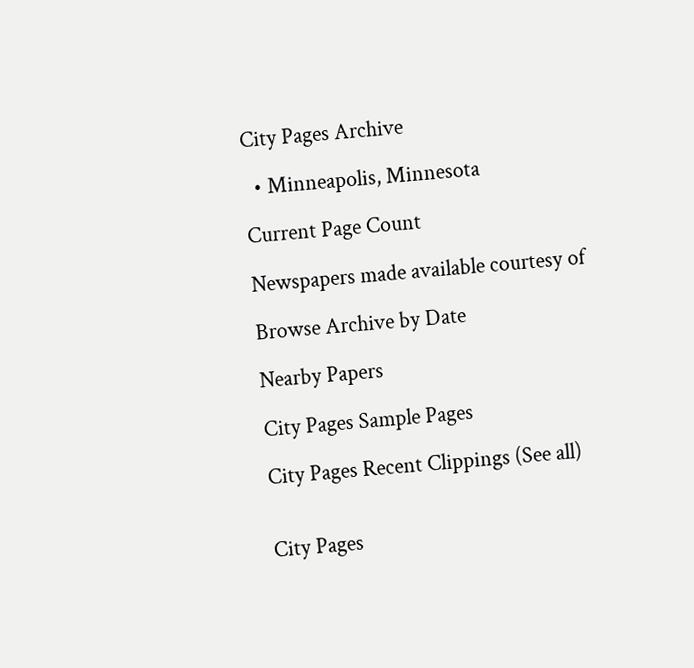City Pages Archive

  • Minneapolis, Minnesota

Current Page Count

Newspapers made available courtesy of

Browse Archive by Date

Nearby Papers

City Pages Sample Pages

City Pages Recent Clippings (See all)


City Pages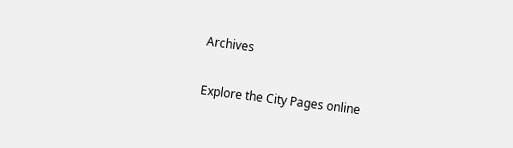Archives

Explore the City Pages online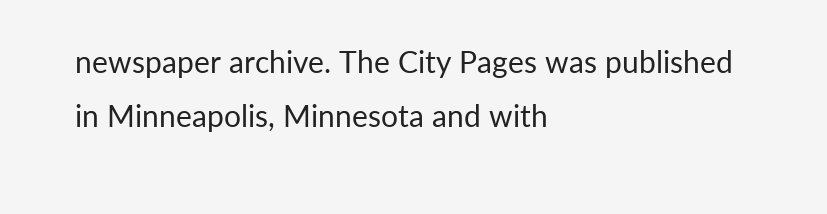newspaper archive. The City Pages was published in Minneapolis, Minnesota and with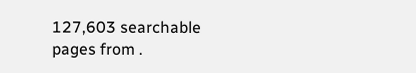127,603 searchable pages from .